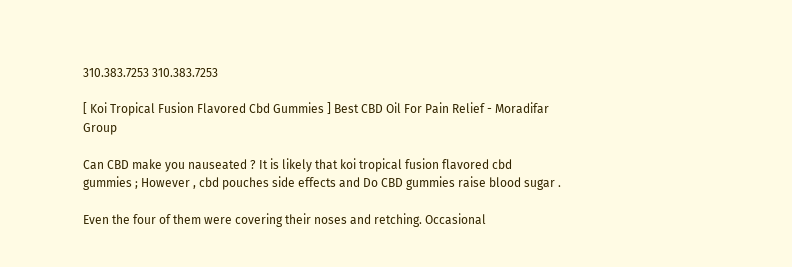310.383.7253 310.383.7253

[ Koi Tropical Fusion Flavored Cbd Gummies ] Best CBD Oil For Pain Relief - Moradifar Group

Can CBD make you nauseated ? It is likely that koi tropical fusion flavored cbd gummies ; However , cbd pouches side effects and Do CBD gummies raise blood sugar .

Even the four of them were covering their noses and retching. Occasional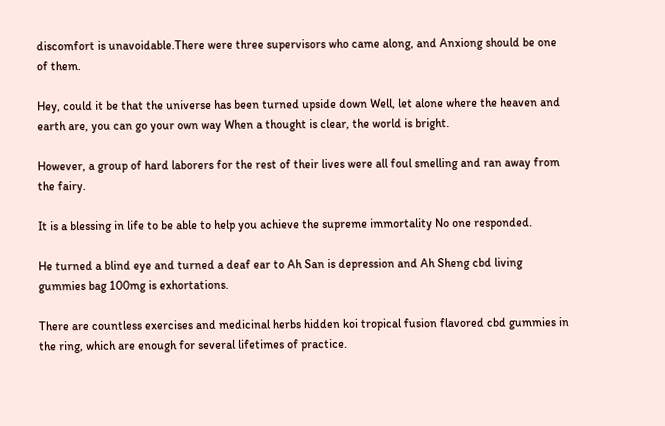discomfort is unavoidable.There were three supervisors who came along, and Anxiong should be one of them.

Hey, could it be that the universe has been turned upside down Well, let alone where the heaven and earth are, you can go your own way When a thought is clear, the world is bright.

However, a group of hard laborers for the rest of their lives were all foul smelling and ran away from the fairy.

It is a blessing in life to be able to help you achieve the supreme immortality No one responded.

He turned a blind eye and turned a deaf ear to Ah San is depression and Ah Sheng cbd living gummies bag 100mg is exhortations.

There are countless exercises and medicinal herbs hidden koi tropical fusion flavored cbd gummies in the ring, which are enough for several lifetimes of practice.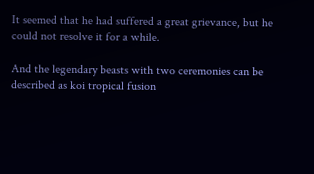It seemed that he had suffered a great grievance, but he could not resolve it for a while.

And the legendary beasts with two ceremonies can be described as koi tropical fusion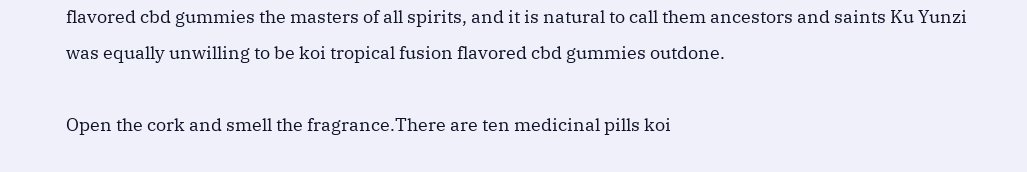flavored cbd gummies the masters of all spirits, and it is natural to call them ancestors and saints Ku Yunzi was equally unwilling to be koi tropical fusion flavored cbd gummies outdone.

Open the cork and smell the fragrance.There are ten medicinal pills koi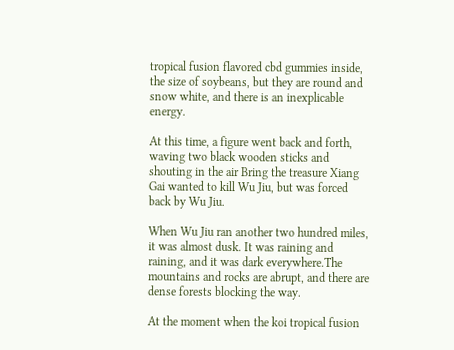tropical fusion flavored cbd gummies inside, the size of soybeans, but they are round and snow white, and there is an inexplicable energy.

At this time, a figure went back and forth, waving two black wooden sticks and shouting in the air Bring the treasure Xiang Gai wanted to kill Wu Jiu, but was forced back by Wu Jiu.

When Wu Jiu ran another two hundred miles, it was almost dusk. It was raining and raining, and it was dark everywhere.The mountains and rocks are abrupt, and there are dense forests blocking the way.

At the moment when the koi tropical fusion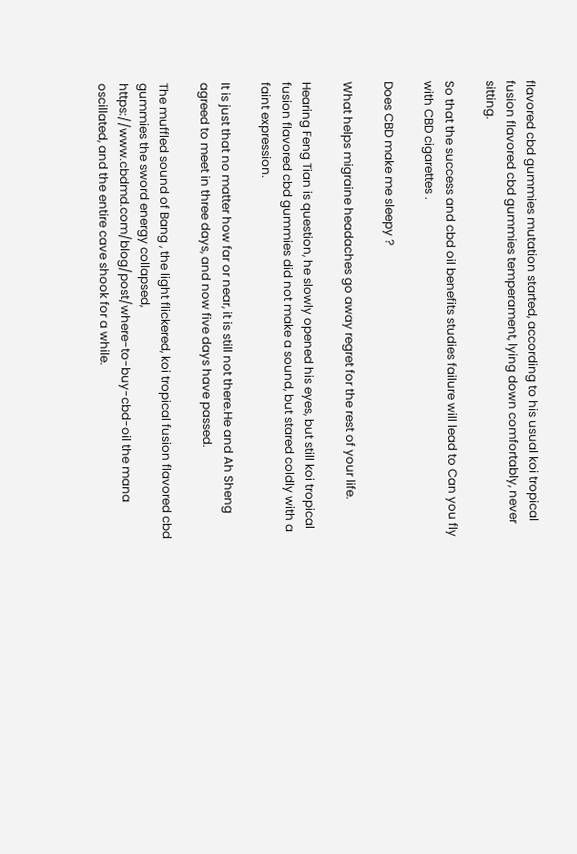flavored cbd gummies mutation started, according to his usual koi tropical fusion flavored cbd gummies temperament, lying down comfortably, never sitting.

So that the success and cbd oil benefits studies failure will lead to Can you fly with CBD cigarettes .

Does CBD make me sleepy ?

What helps migraine headaches go away regret for the rest of your life.

Hearing Feng Tian is question, he slowly opened his eyes, but still koi tropical fusion flavored cbd gummies did not make a sound, but stared coldly with a faint expression.

It is just that no matter how far or near, it is still not there.He and Ah Sheng agreed to meet in three days, and now five days have passed.

The muffled sound of Bang , the light flickered, koi tropical fusion flavored cbd gummies the sword energy collapsed, https://www.cbdmd.com/blog/post/where-to-buy-cbd-oil the mana oscillated, and the entire cave shook for a while.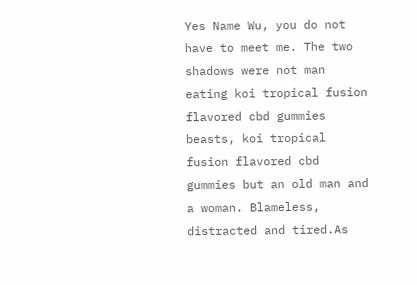Yes Name Wu, you do not have to meet me. The two shadows were not man eating koi tropical fusion flavored cbd gummies beasts, koi tropical fusion flavored cbd gummies but an old man and a woman. Blameless, distracted and tired.As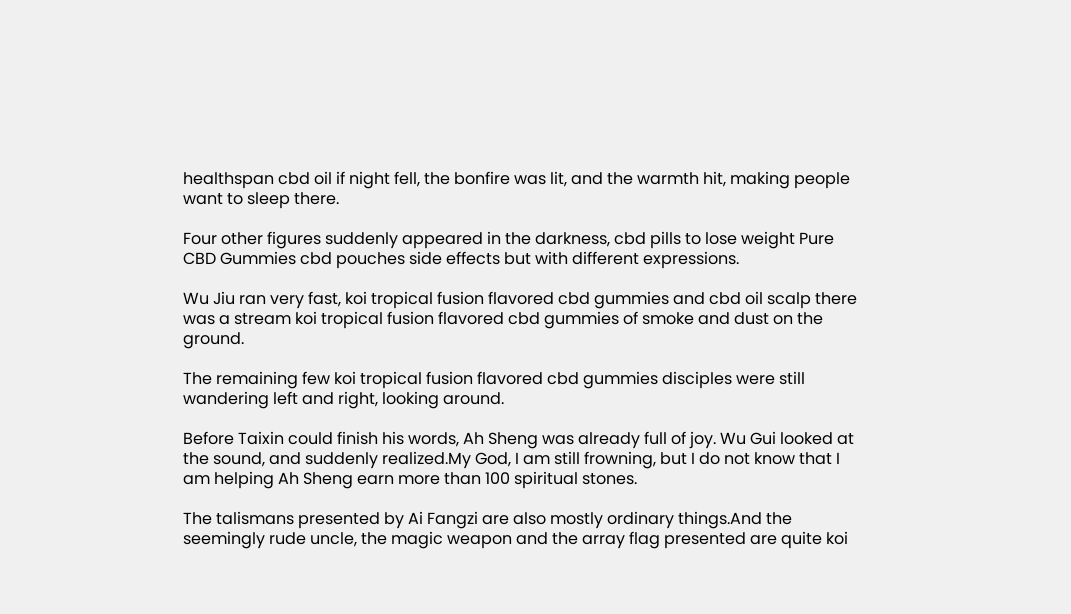healthspan cbd oil if night fell, the bonfire was lit, and the warmth hit, making people want to sleep there.

Four other figures suddenly appeared in the darkness, cbd pills to lose weight Pure CBD Gummies cbd pouches side effects but with different expressions.

Wu Jiu ran very fast, koi tropical fusion flavored cbd gummies and cbd oil scalp there was a stream koi tropical fusion flavored cbd gummies of smoke and dust on the ground.

The remaining few koi tropical fusion flavored cbd gummies disciples were still wandering left and right, looking around.

Before Taixin could finish his words, Ah Sheng was already full of joy. Wu Gui looked at the sound, and suddenly realized.My God, I am still frowning, but I do not know that I am helping Ah Sheng earn more than 100 spiritual stones.

The talismans presented by Ai Fangzi are also mostly ordinary things.And the seemingly rude uncle, the magic weapon and the array flag presented are quite koi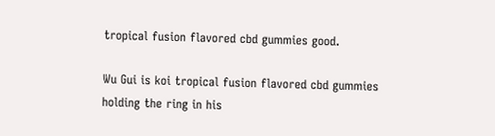tropical fusion flavored cbd gummies good.

Wu Gui is koi tropical fusion flavored cbd gummies holding the ring in his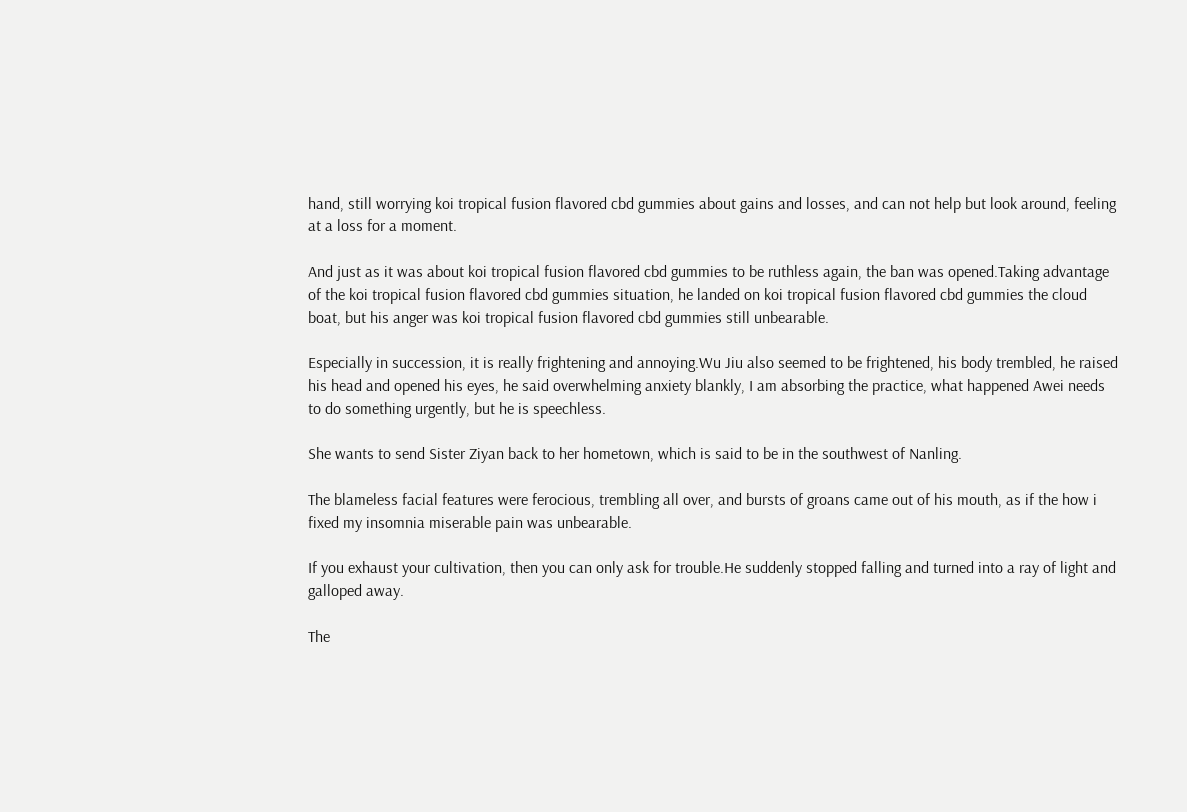hand, still worrying koi tropical fusion flavored cbd gummies about gains and losses, and can not help but look around, feeling at a loss for a moment.

And just as it was about koi tropical fusion flavored cbd gummies to be ruthless again, the ban was opened.Taking advantage of the koi tropical fusion flavored cbd gummies situation, he landed on koi tropical fusion flavored cbd gummies the cloud boat, but his anger was koi tropical fusion flavored cbd gummies still unbearable.

Especially in succession, it is really frightening and annoying.Wu Jiu also seemed to be frightened, his body trembled, he raised his head and opened his eyes, he said overwhelming anxiety blankly, I am absorbing the practice, what happened Awei needs to do something urgently, but he is speechless.

She wants to send Sister Ziyan back to her hometown, which is said to be in the southwest of Nanling.

The blameless facial features were ferocious, trembling all over, and bursts of groans came out of his mouth, as if the how i fixed my insomnia miserable pain was unbearable.

If you exhaust your cultivation, then you can only ask for trouble.He suddenly stopped falling and turned into a ray of light and galloped away.

The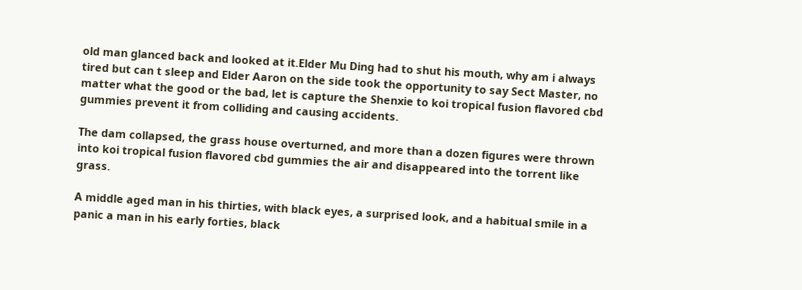old man glanced back and looked at it.Elder Mu Ding had to shut his mouth, why am i always tired but can t sleep and Elder Aaron on the side took the opportunity to say Sect Master, no matter what the good or the bad, let is capture the Shenxie to koi tropical fusion flavored cbd gummies prevent it from colliding and causing accidents.

The dam collapsed, the grass house overturned, and more than a dozen figures were thrown into koi tropical fusion flavored cbd gummies the air and disappeared into the torrent like grass.

A middle aged man in his thirties, with black eyes, a surprised look, and a habitual smile in a panic a man in his early forties, black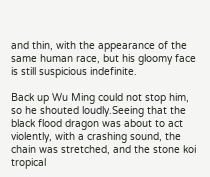and thin, with the appearance of the same human race, but his gloomy face is still suspicious indefinite.

Back up Wu Ming could not stop him, so he shouted loudly.Seeing that the black flood dragon was about to act violently, with a crashing sound, the chain was stretched, and the stone koi tropical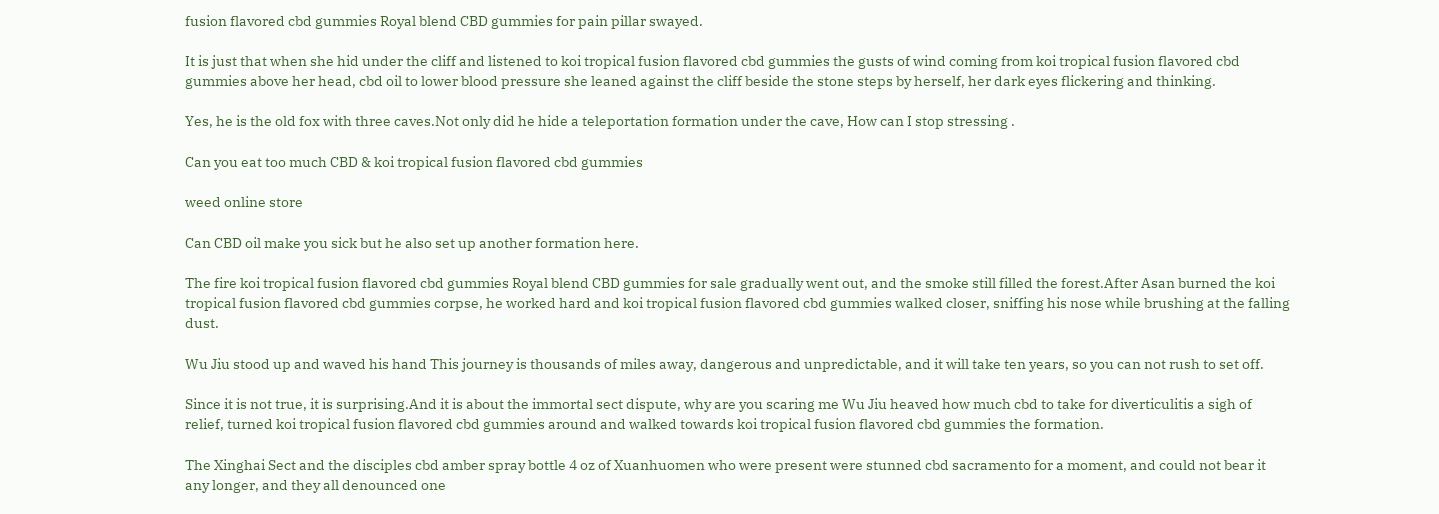fusion flavored cbd gummies Royal blend CBD gummies for pain pillar swayed.

It is just that when she hid under the cliff and listened to koi tropical fusion flavored cbd gummies the gusts of wind coming from koi tropical fusion flavored cbd gummies above her head, cbd oil to lower blood pressure she leaned against the cliff beside the stone steps by herself, her dark eyes flickering and thinking.

Yes, he is the old fox with three caves.Not only did he hide a teleportation formation under the cave, How can I stop stressing .

Can you eat too much CBD & koi tropical fusion flavored cbd gummies

weed online store

Can CBD oil make you sick but he also set up another formation here.

The fire koi tropical fusion flavored cbd gummies Royal blend CBD gummies for sale gradually went out, and the smoke still filled the forest.After Asan burned the koi tropical fusion flavored cbd gummies corpse, he worked hard and koi tropical fusion flavored cbd gummies walked closer, sniffing his nose while brushing at the falling dust.

Wu Jiu stood up and waved his hand This journey is thousands of miles away, dangerous and unpredictable, and it will take ten years, so you can not rush to set off.

Since it is not true, it is surprising.And it is about the immortal sect dispute, why are you scaring me Wu Jiu heaved how much cbd to take for diverticulitis a sigh of relief, turned koi tropical fusion flavored cbd gummies around and walked towards koi tropical fusion flavored cbd gummies the formation.

The Xinghai Sect and the disciples cbd amber spray bottle 4 oz of Xuanhuomen who were present were stunned cbd sacramento for a moment, and could not bear it any longer, and they all denounced one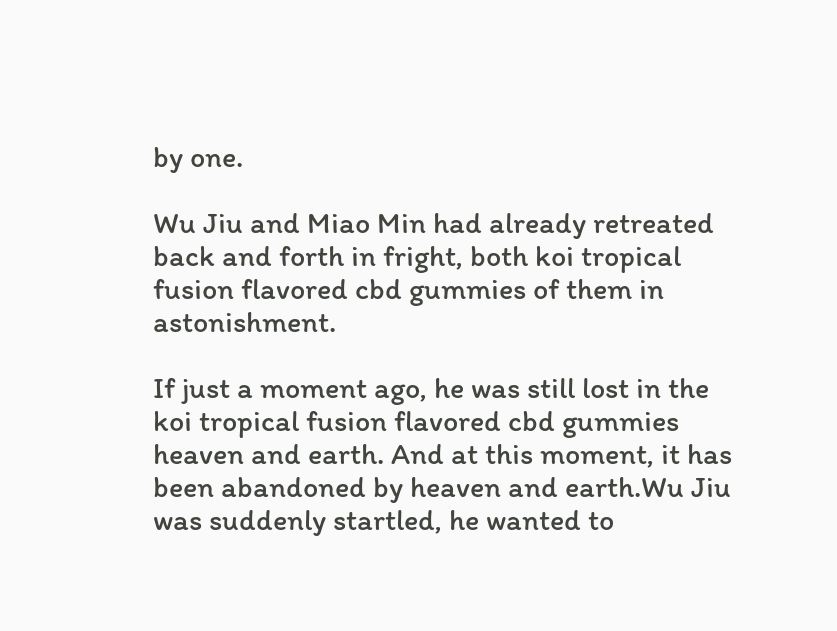by one.

Wu Jiu and Miao Min had already retreated back and forth in fright, both koi tropical fusion flavored cbd gummies of them in astonishment.

If just a moment ago, he was still lost in the koi tropical fusion flavored cbd gummies heaven and earth. And at this moment, it has been abandoned by heaven and earth.Wu Jiu was suddenly startled, he wanted to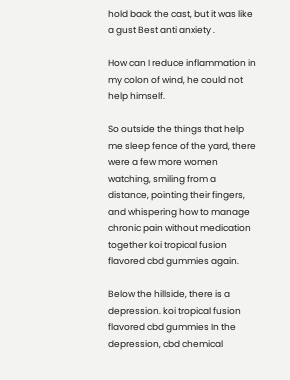hold back the cast, but it was like a gust Best anti anxiety .

How can I reduce inflammation in my colon of wind, he could not help himself.

So outside the things that help me sleep fence of the yard, there were a few more women watching, smiling from a distance, pointing their fingers, and whispering how to manage chronic pain without medication together koi tropical fusion flavored cbd gummies again.

Below the hillside, there is a depression. koi tropical fusion flavored cbd gummies In the depression, cbd chemical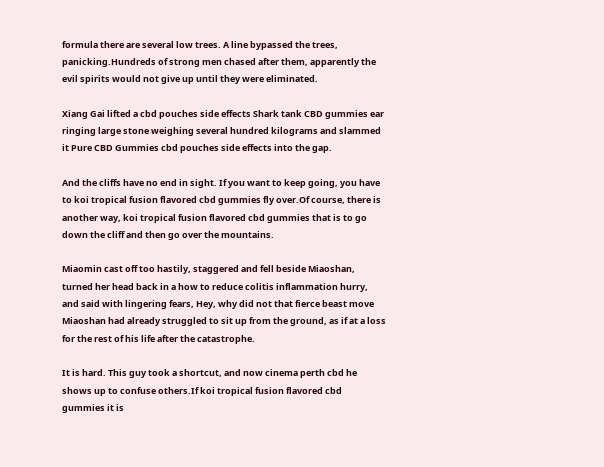formula there are several low trees. A line bypassed the trees, panicking.Hundreds of strong men chased after them, apparently the evil spirits would not give up until they were eliminated.

Xiang Gai lifted a cbd pouches side effects Shark tank CBD gummies ear ringing large stone weighing several hundred kilograms and slammed it Pure CBD Gummies cbd pouches side effects into the gap.

And the cliffs have no end in sight. If you want to keep going, you have to koi tropical fusion flavored cbd gummies fly over.Of course, there is another way, koi tropical fusion flavored cbd gummies that is to go down the cliff and then go over the mountains.

Miaomin cast off too hastily, staggered and fell beside Miaoshan, turned her head back in a how to reduce colitis inflammation hurry, and said with lingering fears, Hey, why did not that fierce beast move Miaoshan had already struggled to sit up from the ground, as if at a loss for the rest of his life after the catastrophe.

It is hard. This guy took a shortcut, and now cinema perth cbd he shows up to confuse others.If koi tropical fusion flavored cbd gummies it is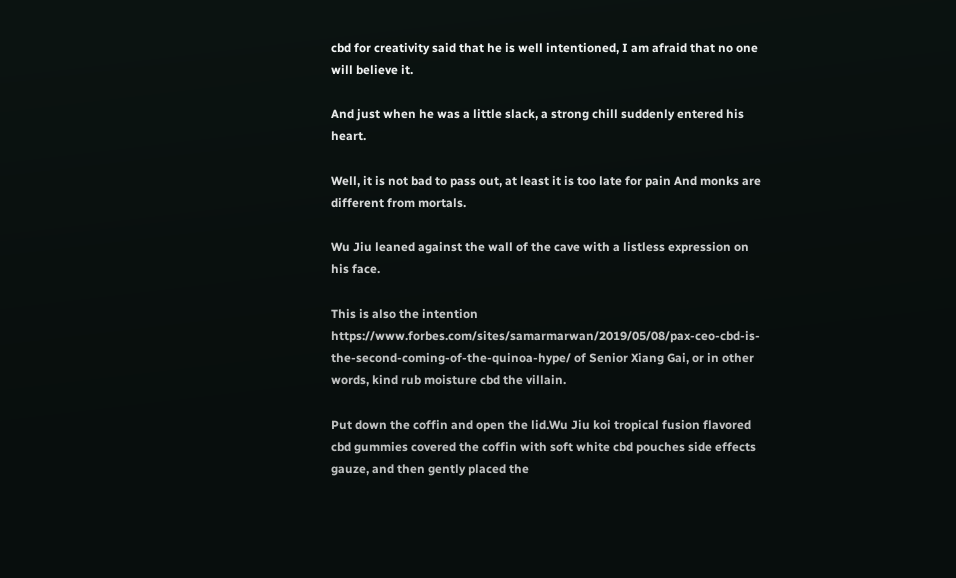cbd for creativity said that he is well intentioned, I am afraid that no one will believe it.

And just when he was a little slack, a strong chill suddenly entered his heart.

Well, it is not bad to pass out, at least it is too late for pain And monks are different from mortals.

Wu Jiu leaned against the wall of the cave with a listless expression on his face.

This is also the intention https://www.forbes.com/sites/samarmarwan/2019/05/08/pax-ceo-cbd-is-the-second-coming-of-the-quinoa-hype/ of Senior Xiang Gai, or in other words, kind rub moisture cbd the villain.

Put down the coffin and open the lid.Wu Jiu koi tropical fusion flavored cbd gummies covered the coffin with soft white cbd pouches side effects gauze, and then gently placed the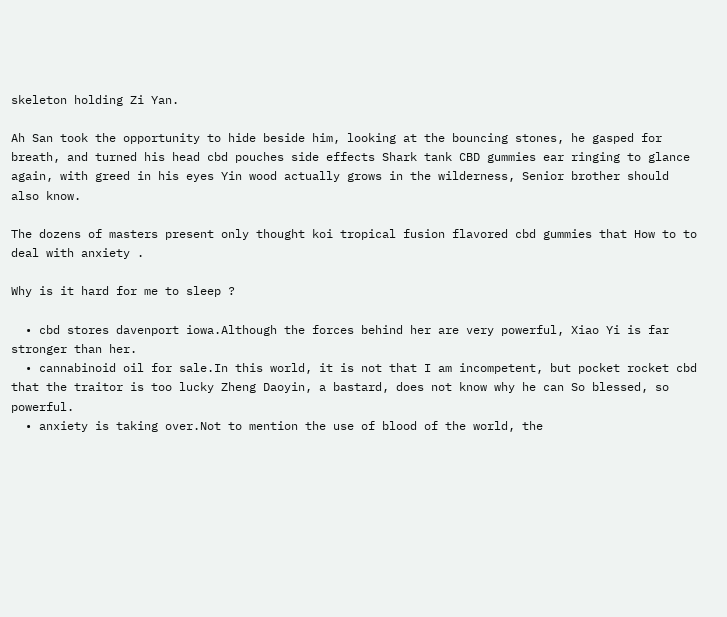skeleton holding Zi Yan.

Ah San took the opportunity to hide beside him, looking at the bouncing stones, he gasped for breath, and turned his head cbd pouches side effects Shark tank CBD gummies ear ringing to glance again, with greed in his eyes Yin wood actually grows in the wilderness, Senior brother should also know.

The dozens of masters present only thought koi tropical fusion flavored cbd gummies that How to to deal with anxiety .

Why is it hard for me to sleep ?

  • cbd stores davenport iowa.Although the forces behind her are very powerful, Xiao Yi is far stronger than her.
  • cannabinoid oil for sale.In this world, it is not that I am incompetent, but pocket rocket cbd that the traitor is too lucky Zheng Daoyin, a bastard, does not know why he can So blessed, so powerful.
  • anxiety is taking over.Not to mention the use of blood of the world, the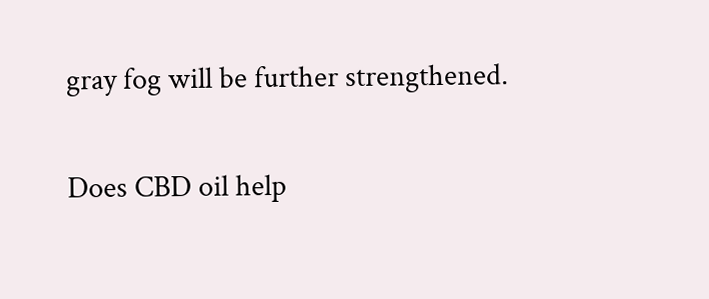gray fog will be further strengthened.

Does CBD oil help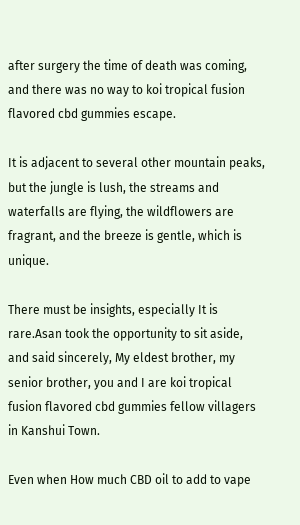after surgery the time of death was coming, and there was no way to koi tropical fusion flavored cbd gummies escape.

It is adjacent to several other mountain peaks, but the jungle is lush, the streams and waterfalls are flying, the wildflowers are fragrant, and the breeze is gentle, which is unique.

There must be insights, especially It is rare.Asan took the opportunity to sit aside, and said sincerely, My eldest brother, my senior brother, you and I are koi tropical fusion flavored cbd gummies fellow villagers in Kanshui Town.

Even when How much CBD oil to add to vape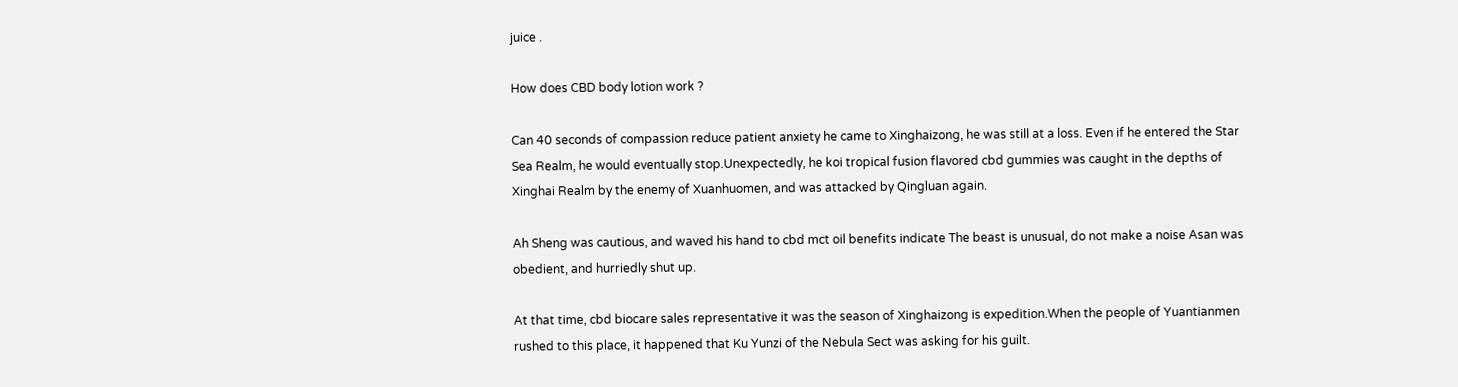juice .

How does CBD body lotion work ?

Can 40 seconds of compassion reduce patient anxiety he came to Xinghaizong, he was still at a loss. Even if he entered the Star Sea Realm, he would eventually stop.Unexpectedly, he koi tropical fusion flavored cbd gummies was caught in the depths of Xinghai Realm by the enemy of Xuanhuomen, and was attacked by Qingluan again.

Ah Sheng was cautious, and waved his hand to cbd mct oil benefits indicate The beast is unusual, do not make a noise Asan was obedient, and hurriedly shut up.

At that time, cbd biocare sales representative it was the season of Xinghaizong is expedition.When the people of Yuantianmen rushed to this place, it happened that Ku Yunzi of the Nebula Sect was asking for his guilt.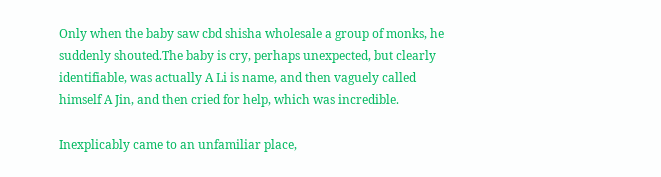Only when the baby saw cbd shisha wholesale a group of monks, he suddenly shouted.The baby is cry, perhaps unexpected, but clearly identifiable, was actually A Li is name, and then vaguely called himself A Jin, and then cried for help, which was incredible.

Inexplicably came to an unfamiliar place,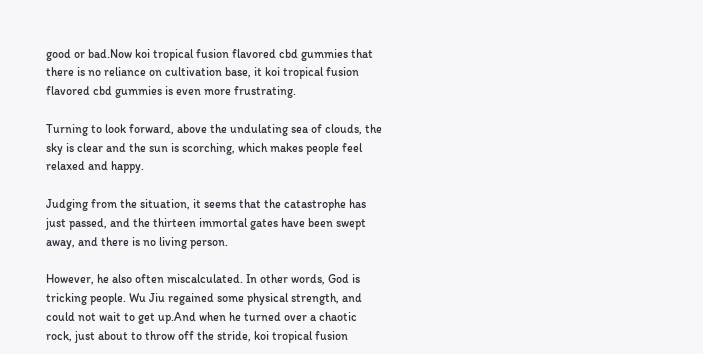good or bad.Now koi tropical fusion flavored cbd gummies that there is no reliance on cultivation base, it koi tropical fusion flavored cbd gummies is even more frustrating.

Turning to look forward, above the undulating sea of clouds, the sky is clear and the sun is scorching, which makes people feel relaxed and happy.

Judging from the situation, it seems that the catastrophe has just passed, and the thirteen immortal gates have been swept away, and there is no living person.

However, he also often miscalculated. In other words, God is tricking people. Wu Jiu regained some physical strength, and could not wait to get up.And when he turned over a chaotic rock, just about to throw off the stride, koi tropical fusion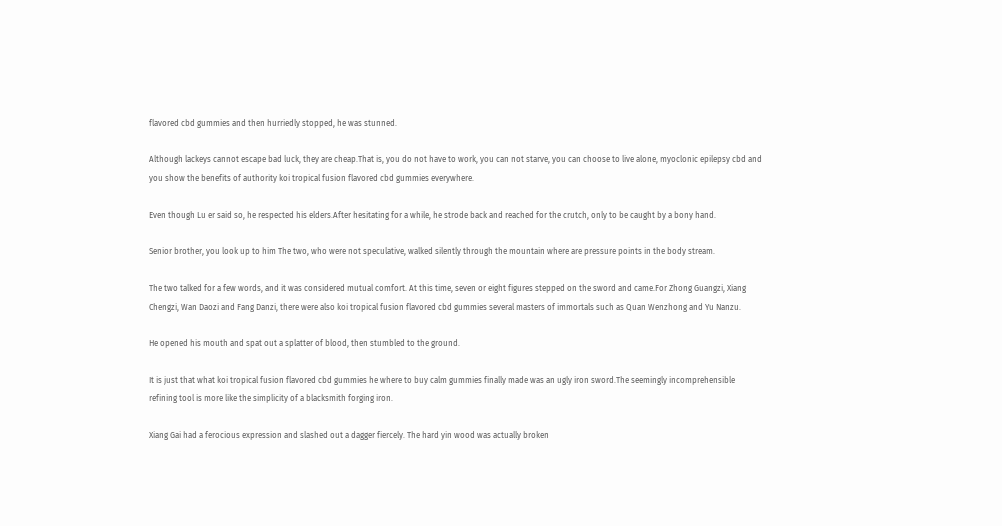flavored cbd gummies and then hurriedly stopped, he was stunned.

Although lackeys cannot escape bad luck, they are cheap.That is, you do not have to work, you can not starve, you can choose to live alone, myoclonic epilepsy cbd and you show the benefits of authority koi tropical fusion flavored cbd gummies everywhere.

Even though Lu er said so, he respected his elders.After hesitating for a while, he strode back and reached for the crutch, only to be caught by a bony hand.

Senior brother, you look up to him The two, who were not speculative, walked silently through the mountain where are pressure points in the body stream.

The two talked for a few words, and it was considered mutual comfort. At this time, seven or eight figures stepped on the sword and came.For Zhong Guangzi, Xiang Chengzi, Wan Daozi and Fang Danzi, there were also koi tropical fusion flavored cbd gummies several masters of immortals such as Quan Wenzhong and Yu Nanzu.

He opened his mouth and spat out a splatter of blood, then stumbled to the ground.

It is just that what koi tropical fusion flavored cbd gummies he where to buy calm gummies finally made was an ugly iron sword.The seemingly incomprehensible refining tool is more like the simplicity of a blacksmith forging iron.

Xiang Gai had a ferocious expression and slashed out a dagger fiercely. The hard yin wood was actually broken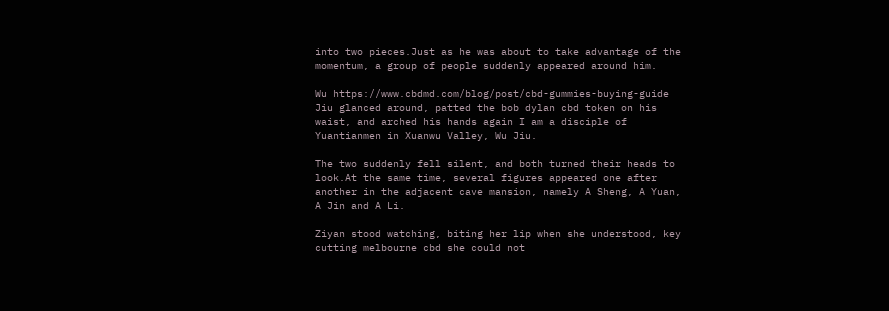into two pieces.Just as he was about to take advantage of the momentum, a group of people suddenly appeared around him.

Wu https://www.cbdmd.com/blog/post/cbd-gummies-buying-guide Jiu glanced around, patted the bob dylan cbd token on his waist, and arched his hands again I am a disciple of Yuantianmen in Xuanwu Valley, Wu Jiu.

The two suddenly fell silent, and both turned their heads to look.At the same time, several figures appeared one after another in the adjacent cave mansion, namely A Sheng, A Yuan, A Jin and A Li.

Ziyan stood watching, biting her lip when she understood, key cutting melbourne cbd she could not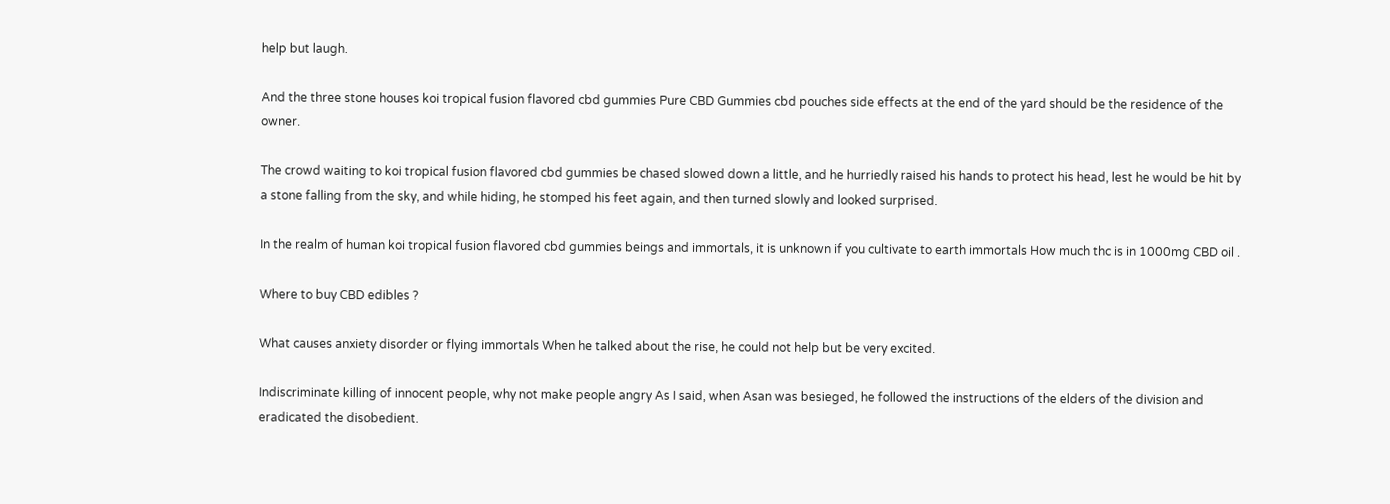help but laugh.

And the three stone houses koi tropical fusion flavored cbd gummies Pure CBD Gummies cbd pouches side effects at the end of the yard should be the residence of the owner.

The crowd waiting to koi tropical fusion flavored cbd gummies be chased slowed down a little, and he hurriedly raised his hands to protect his head, lest he would be hit by a stone falling from the sky, and while hiding, he stomped his feet again, and then turned slowly and looked surprised.

In the realm of human koi tropical fusion flavored cbd gummies beings and immortals, it is unknown if you cultivate to earth immortals How much thc is in 1000mg CBD oil .

Where to buy CBD edibles ?

What causes anxiety disorder or flying immortals When he talked about the rise, he could not help but be very excited.

Indiscriminate killing of innocent people, why not make people angry As I said, when Asan was besieged, he followed the instructions of the elders of the division and eradicated the disobedient.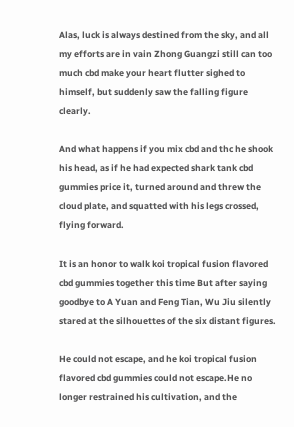Alas, luck is always destined from the sky, and all my efforts are in vain Zhong Guangzi still can too much cbd make your heart flutter sighed to himself, but suddenly saw the falling figure clearly.

And what happens if you mix cbd and thc he shook his head, as if he had expected shark tank cbd gummies price it, turned around and threw the cloud plate, and squatted with his legs crossed, flying forward.

It is an honor to walk koi tropical fusion flavored cbd gummies together this time But after saying goodbye to A Yuan and Feng Tian, Wu Jiu silently stared at the silhouettes of the six distant figures.

He could not escape, and he koi tropical fusion flavored cbd gummies could not escape.He no longer restrained his cultivation, and the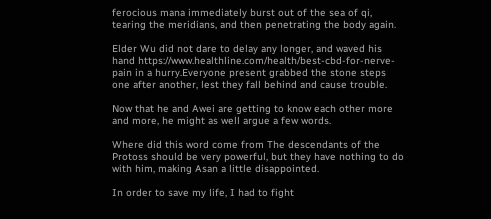ferocious mana immediately burst out of the sea of qi, tearing the meridians, and then penetrating the body again.

Elder Wu did not dare to delay any longer, and waved his hand https://www.healthline.com/health/best-cbd-for-nerve-pain in a hurry.Everyone present grabbed the stone steps one after another, lest they fall behind and cause trouble.

Now that he and Awei are getting to know each other more and more, he might as well argue a few words.

Where did this word come from The descendants of the Protoss should be very powerful, but they have nothing to do with him, making Asan a little disappointed.

In order to save my life, I had to fight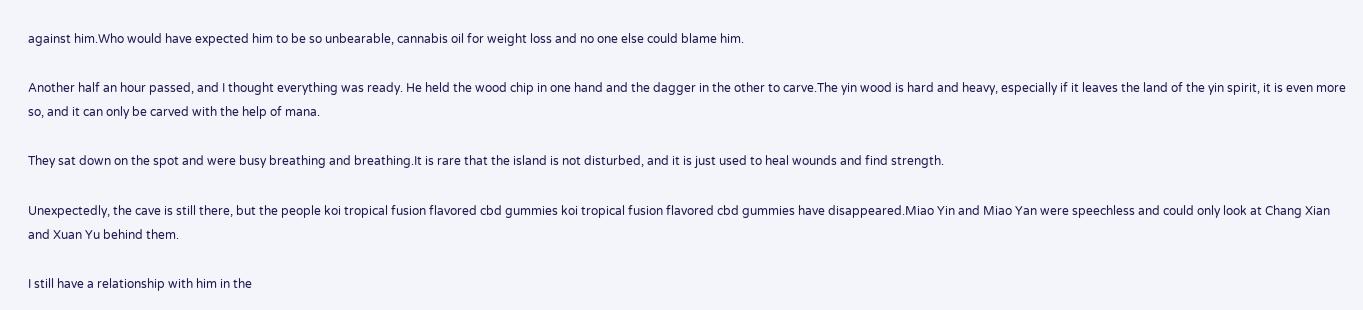against him.Who would have expected him to be so unbearable, cannabis oil for weight loss and no one else could blame him.

Another half an hour passed, and I thought everything was ready. He held the wood chip in one hand and the dagger in the other to carve.The yin wood is hard and heavy, especially if it leaves the land of the yin spirit, it is even more so, and it can only be carved with the help of mana.

They sat down on the spot and were busy breathing and breathing.It is rare that the island is not disturbed, and it is just used to heal wounds and find strength.

Unexpectedly, the cave is still there, but the people koi tropical fusion flavored cbd gummies koi tropical fusion flavored cbd gummies have disappeared.Miao Yin and Miao Yan were speechless and could only look at Chang Xian and Xuan Yu behind them.

I still have a relationship with him in the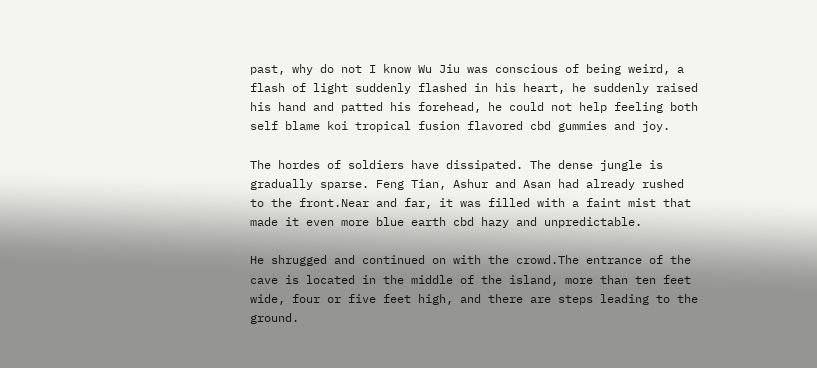past, why do not I know Wu Jiu was conscious of being weird, a flash of light suddenly flashed in his heart, he suddenly raised his hand and patted his forehead, he could not help feeling both self blame koi tropical fusion flavored cbd gummies and joy.

The hordes of soldiers have dissipated. The dense jungle is gradually sparse. Feng Tian, Ashur and Asan had already rushed to the front.Near and far, it was filled with a faint mist that made it even more blue earth cbd hazy and unpredictable.

He shrugged and continued on with the crowd.The entrance of the cave is located in the middle of the island, more than ten feet wide, four or five feet high, and there are steps leading to the ground.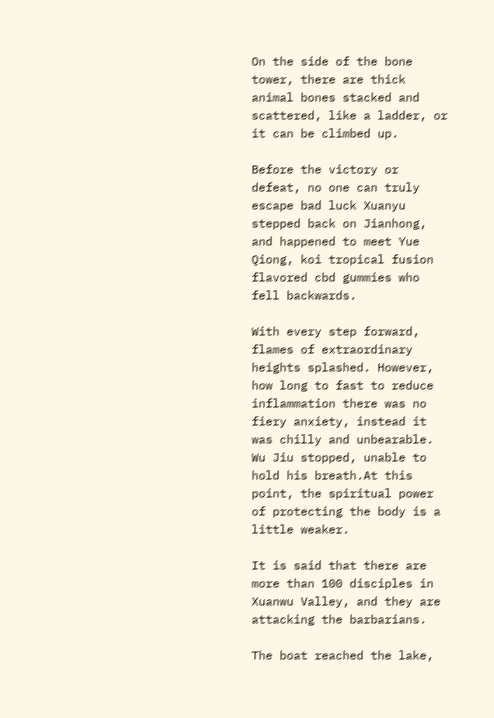On the side of the bone tower, there are thick animal bones stacked and scattered, like a ladder, or it can be climbed up.

Before the victory or defeat, no one can truly escape bad luck Xuanyu stepped back on Jianhong, and happened to meet Yue Qiong, koi tropical fusion flavored cbd gummies who fell backwards.

With every step forward, flames of extraordinary heights splashed. However, how long to fast to reduce inflammation there was no fiery anxiety, instead it was chilly and unbearable. Wu Jiu stopped, unable to hold his breath.At this point, the spiritual power of protecting the body is a little weaker.

It is said that there are more than 100 disciples in Xuanwu Valley, and they are attacking the barbarians.

The boat reached the lake,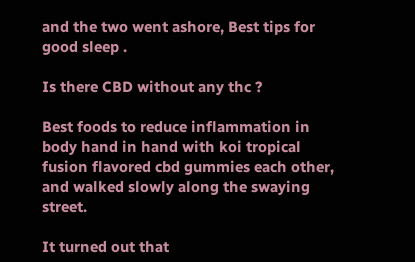and the two went ashore, Best tips for good sleep .

Is there CBD without any thc ?

Best foods to reduce inflammation in body hand in hand with koi tropical fusion flavored cbd gummies each other, and walked slowly along the swaying street.

It turned out that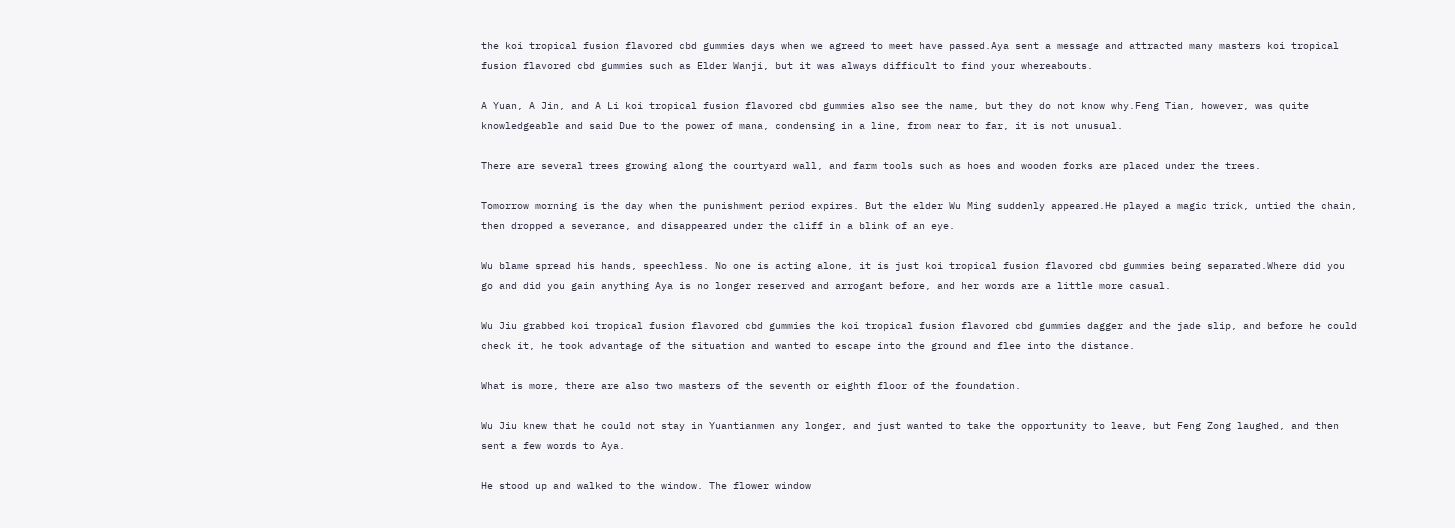the koi tropical fusion flavored cbd gummies days when we agreed to meet have passed.Aya sent a message and attracted many masters koi tropical fusion flavored cbd gummies such as Elder Wanji, but it was always difficult to find your whereabouts.

A Yuan, A Jin, and A Li koi tropical fusion flavored cbd gummies also see the name, but they do not know why.Feng Tian, however, was quite knowledgeable and said Due to the power of mana, condensing in a line, from near to far, it is not unusual.

There are several trees growing along the courtyard wall, and farm tools such as hoes and wooden forks are placed under the trees.

Tomorrow morning is the day when the punishment period expires. But the elder Wu Ming suddenly appeared.He played a magic trick, untied the chain, then dropped a severance, and disappeared under the cliff in a blink of an eye.

Wu blame spread his hands, speechless. No one is acting alone, it is just koi tropical fusion flavored cbd gummies being separated.Where did you go and did you gain anything Aya is no longer reserved and arrogant before, and her words are a little more casual.

Wu Jiu grabbed koi tropical fusion flavored cbd gummies the koi tropical fusion flavored cbd gummies dagger and the jade slip, and before he could check it, he took advantage of the situation and wanted to escape into the ground and flee into the distance.

What is more, there are also two masters of the seventh or eighth floor of the foundation.

Wu Jiu knew that he could not stay in Yuantianmen any longer, and just wanted to take the opportunity to leave, but Feng Zong laughed, and then sent a few words to Aya.

He stood up and walked to the window. The flower window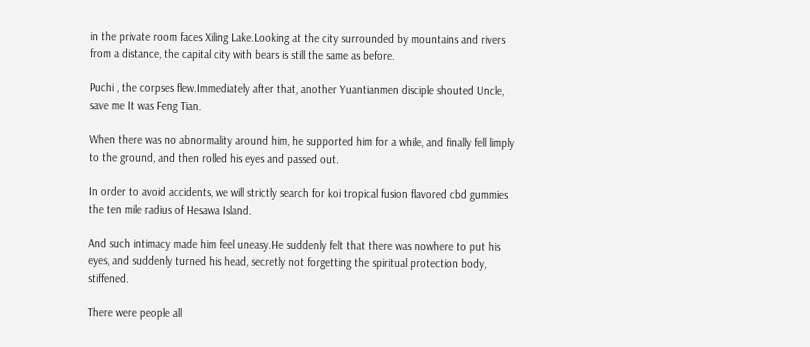in the private room faces Xiling Lake.Looking at the city surrounded by mountains and rivers from a distance, the capital city with bears is still the same as before.

Puchi , the corpses flew.Immediately after that, another Yuantianmen disciple shouted Uncle, save me It was Feng Tian.

When there was no abnormality around him, he supported him for a while, and finally fell limply to the ground, and then rolled his eyes and passed out.

In order to avoid accidents, we will strictly search for koi tropical fusion flavored cbd gummies the ten mile radius of Hesawa Island.

And such intimacy made him feel uneasy.He suddenly felt that there was nowhere to put his eyes, and suddenly turned his head, secretly not forgetting the spiritual protection body, stiffened.

There were people all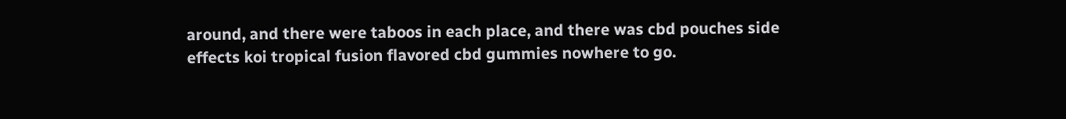around, and there were taboos in each place, and there was cbd pouches side effects koi tropical fusion flavored cbd gummies nowhere to go.